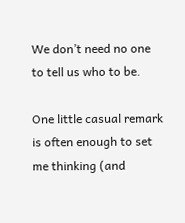We don’t need no one to tell us who to be.

One little casual remark is often enough to set me thinking (and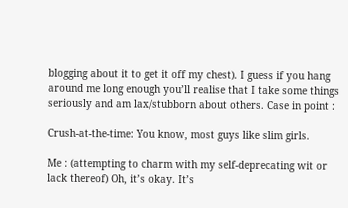blogging about it to get it off my chest). I guess if you hang around me long enough you’ll realise that I take some things seriously and am lax/stubborn about others. Case in point :

Crush-at-the-time: You know, most guys like slim girls.

Me : (attempting to charm with my self-deprecating wit or lack thereof) Oh, it’s okay. It’s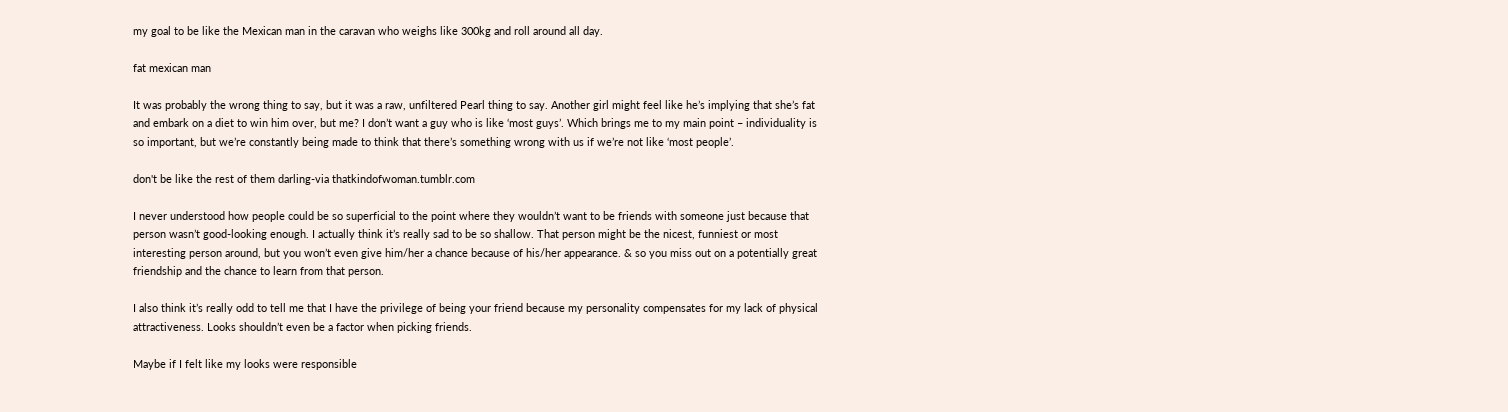my goal to be like the Mexican man in the caravan who weighs like 300kg and roll around all day.

fat mexican man

It was probably the wrong thing to say, but it was a raw, unfiltered Pearl thing to say. Another girl might feel like he’s implying that she’s fat and embark on a diet to win him over, but me? I don’t want a guy who is like ‘most guys’. Which brings me to my main point – individuality is so important, but we’re constantly being made to think that there’s something wrong with us if we’re not like ‘most people’.

don't be like the rest of them darling-via thatkindofwoman.tumblr.com

I never understood how people could be so superficial to the point where they wouldn’t want to be friends with someone just because that person wasn’t good-looking enough. I actually think it’s really sad to be so shallow. That person might be the nicest, funniest or most interesting person around, but you won’t even give him/her a chance because of his/her appearance. & so you miss out on a potentially great friendship and the chance to learn from that person.

I also think it’s really odd to tell me that I have the privilege of being your friend because my personality compensates for my lack of physical attractiveness. Looks shouldn’t even be a factor when picking friends.

Maybe if I felt like my looks were responsible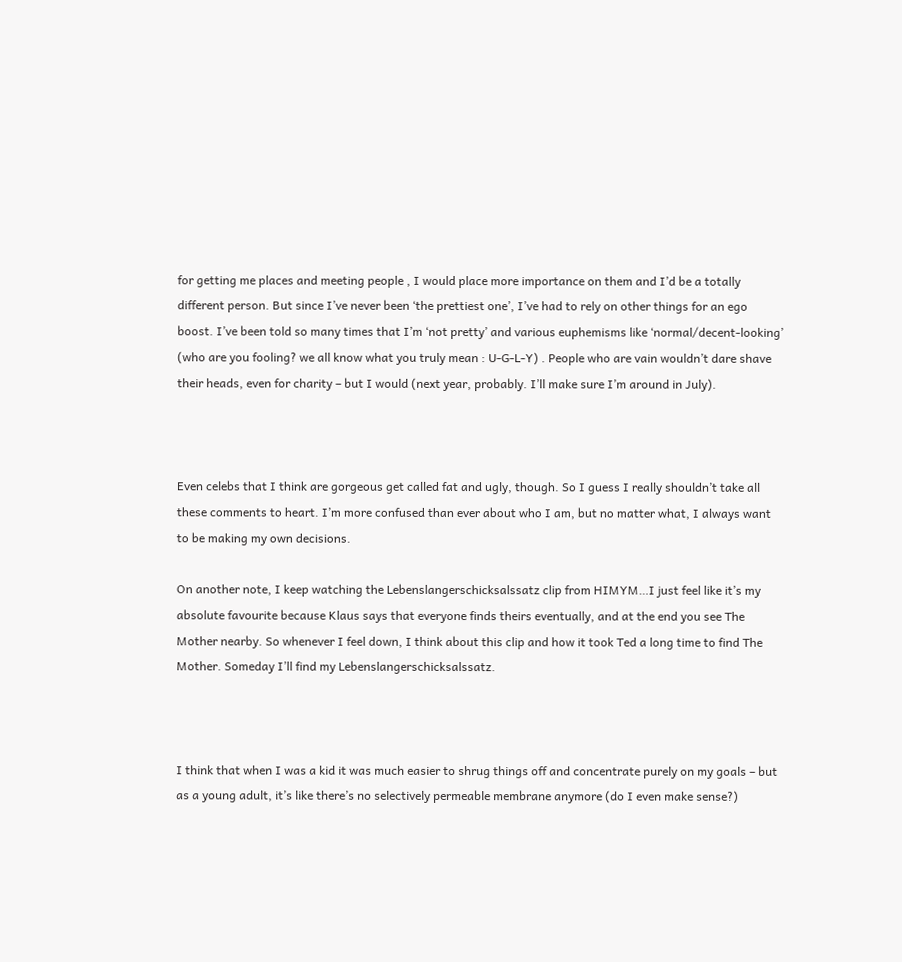for getting me places and meeting people , I would place more importance on them and I’d be a totally different person. But since I’ve never been ‘the prettiest one’, I’ve had to rely on other things for an ego boost. I’ve been told so many times that I’m ‘not pretty’ and various euphemisms like ‘normal/decent-looking’ (who are you fooling? we all know what you truly mean : U-G-L-Y) . People who are vain wouldn’t dare shave their heads, even for charity – but I would (next year, probably. I’ll make sure I’m around in July).



Even celebs that I think are gorgeous get called fat and ugly, though. So I guess I really shouldn’t take all these comments to heart. I’m more confused than ever about who I am, but no matter what, I always want to be making my own decisions.

On another note, I keep watching the Lebenslangerschicksalssatz clip from HIMYM…I just feel like it’s my absolute favourite because Klaus says that everyone finds theirs eventually, and at the end you see The Mother nearby. So whenever I feel down, I think about this clip and how it took Ted a long time to find The Mother. Someday I’ll find my Lebenslangerschicksalssatz.



I think that when I was a kid it was much easier to shrug things off and concentrate purely on my goals – but as a young adult, it’s like there’s no selectively permeable membrane anymore (do I even make sense?)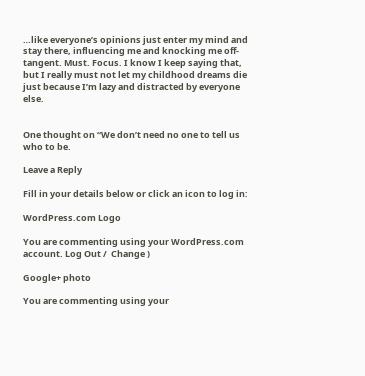…like everyone’s opinions just enter my mind and stay there, influencing me and knocking me off-tangent. Must. Focus. I know I keep saying that, but I really must not let my childhood dreams die just because I’m lazy and distracted by everyone else.


One thought on “We don’t need no one to tell us who to be.

Leave a Reply

Fill in your details below or click an icon to log in:

WordPress.com Logo

You are commenting using your WordPress.com account. Log Out /  Change )

Google+ photo

You are commenting using your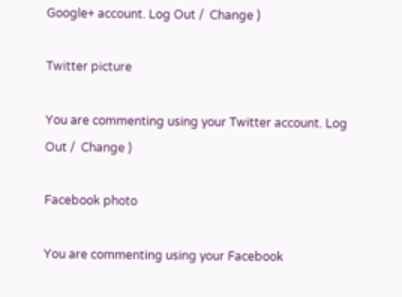Google+ account. Log Out /  Change )

Twitter picture

You are commenting using your Twitter account. Log Out /  Change )

Facebook photo

You are commenting using your Facebook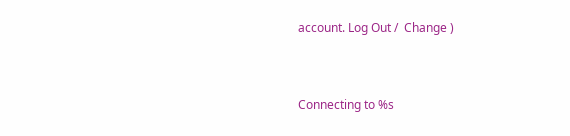account. Log Out /  Change )


Connecting to %s